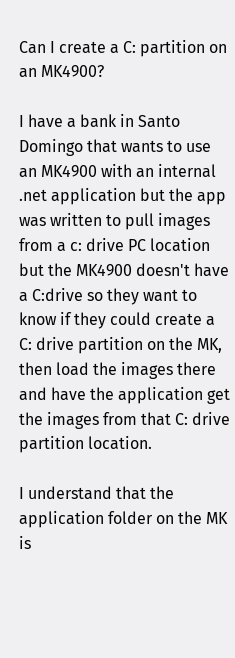Can I create a C: partition on an MK4900?

I have a bank in Santo Domingo that wants to use an MK4900 with an internal .net application but the app was written to pull images from a c: drive PC location but the MK4900 doesn't have a C:drive so they want to know if they could create a C: drive partition on the MK, then load the images there and have the application get the images from that C: drive partition location.

I understand that the application folder on the MK is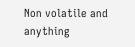Non volatile and anything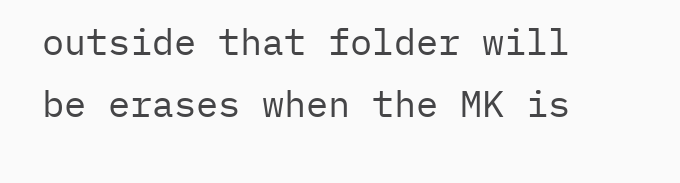outside that folder will be erases when the MK is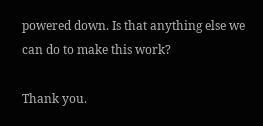powered down. Is that anything else we can do to make this work?

Thank you.